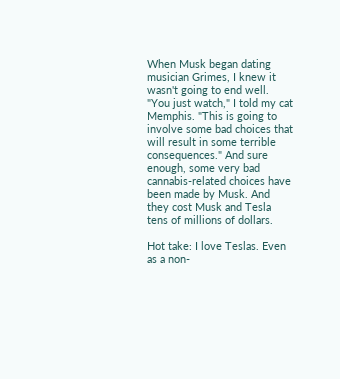When Musk began dating musician Grimes, I knew it wasn't going to end well. "You just watch," I told my cat Memphis. "This is going to involve some bad choices that will result in some terrible consequences." And sure enough, some very bad cannabis-related choices have been made by Musk. And they cost Musk and Tesla tens of millions of dollars.

Hot take: I love Teslas. Even as a non-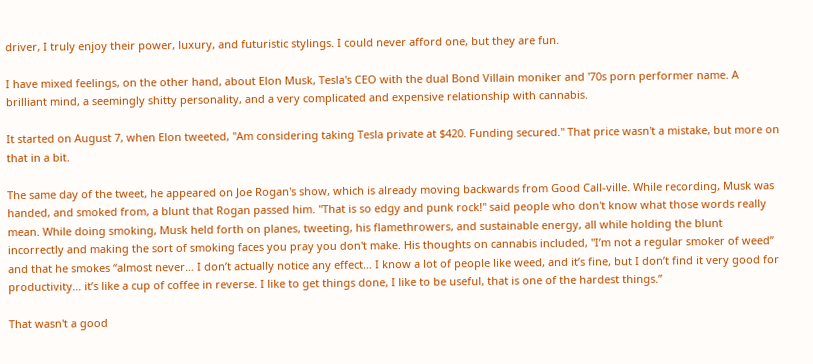driver, I truly enjoy their power, luxury, and futuristic stylings. I could never afford one, but they are fun.

I have mixed feelings, on the other hand, about Elon Musk, Tesla's CEO with the dual Bond Villain moniker and '70s porn performer name. A brilliant mind, a seemingly shitty personality, and a very complicated and expensive relationship with cannabis.

It started on August 7, when Elon tweeted, "Am considering taking Tesla private at $420. Funding secured." That price wasn't a mistake, but more on that in a bit.

The same day of the tweet, he appeared on Joe Rogan's show, which is already moving backwards from Good Call-ville. While recording, Musk was handed, and smoked from, a blunt that Rogan passed him. "That is so edgy and punk rock!" said people who don't know what those words really mean. While doing smoking, Musk held forth on planes, tweeting, his flamethrowers, and sustainable energy, all while holding the blunt incorrectly and making the sort of smoking faces you pray you don't make. His thoughts on cannabis included, "I’m not a regular smoker of weed” and that he smokes “almost never… I don’t actually notice any effect… I know a lot of people like weed, and it’s fine, but I don’t find it very good for productivity… it’s like a cup of coffee in reverse. I like to get things done, I like to be useful, that is one of the hardest things.”

That wasn't a good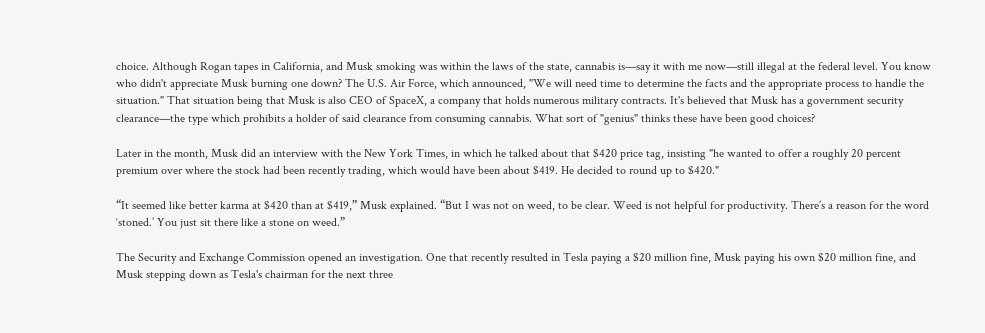choice. Although Rogan tapes in California, and Musk smoking was within the laws of the state, cannabis is—say it with me now—still illegal at the federal level. You know who didn't appreciate Musk burning one down? The U.S. Air Force, which announced, "We will need time to determine the facts and the appropriate process to handle the situation." That situation being that Musk is also CEO of SpaceX, a company that holds numerous military contracts. It's believed that Musk has a government security clearance—the type which prohibits a holder of said clearance from consuming cannabis. What sort of "genius" thinks these have been good choices?

Later in the month, Musk did an interview with the New York Times, in which he talked about that $420 price tag, insisting "he wanted to offer a roughly 20 percent premium over where the stock had been recently trading, which would have been about $419. He decided to round up to $420."

“It seemed like better karma at $420 than at $419,” Musk explained. “But I was not on weed, to be clear. Weed is not helpful for productivity. There’s a reason for the word ‘stoned.’ You just sit there like a stone on weed.”

The Security and Exchange Commission opened an investigation. One that recently resulted in Tesla paying a $20 million fine, Musk paying his own $20 million fine, and Musk stepping down as Tesla's chairman for the next three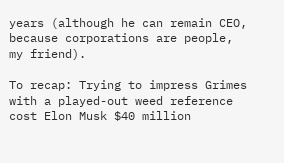years (although he can remain CEO, because corporations are people, my friend).

To recap: Trying to impress Grimes with a played-out weed reference cost Elon Musk $40 million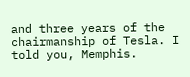and three years of the chairmanship of Tesla. I told you, Memphis.